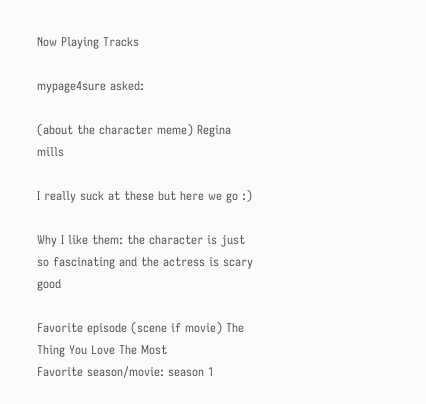Now Playing Tracks

mypage4sure asked:

(about the character meme) Regina mills

I really suck at these but here we go :)

Why I like them: the character is just so fascinating and the actress is scary good

Favorite episode (scene if movie) The Thing You Love The Most
Favorite season/movie: season 1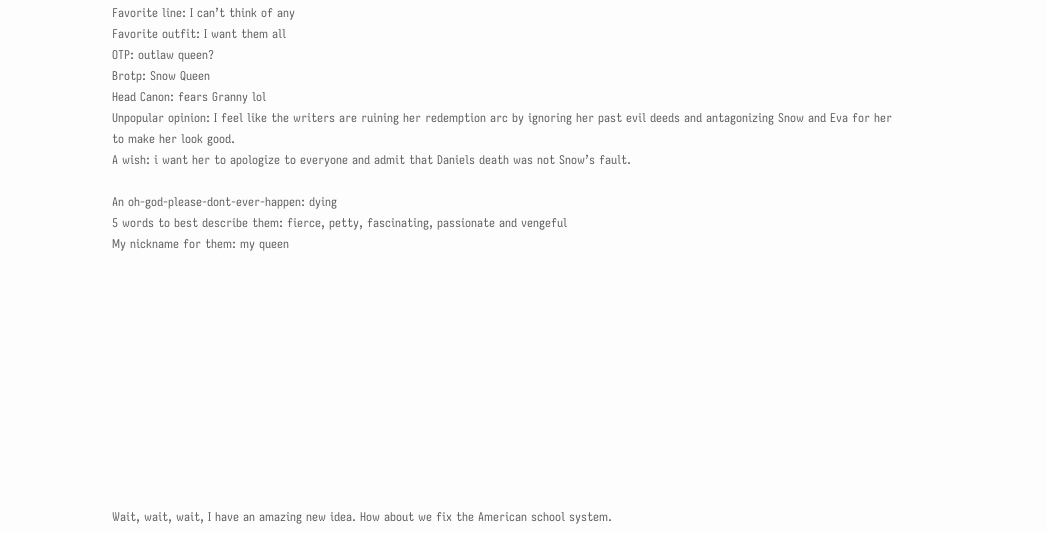Favorite line: I can’t think of any
Favorite outfit: I want them all
OTP: outlaw queen?
Brotp: Snow Queen
Head Canon: fears Granny lol
Unpopular opinion: I feel like the writers are ruining her redemption arc by ignoring her past evil deeds and antagonizing Snow and Eva for her to make her look good.
A wish: i want her to apologize to everyone and admit that Daniels death was not Snow’s fault.

An oh-god-please-dont-ever-happen: dying
5 words to best describe them: fierce, petty, fascinating, passionate and vengeful
My nickname for them: my queen












Wait, wait, wait, I have an amazing new idea. How about we fix the American school system.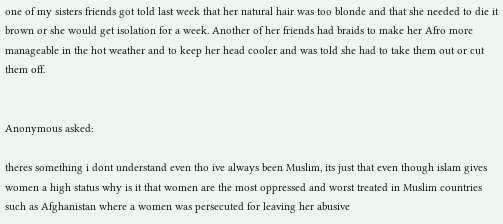one of my sisters friends got told last week that her natural hair was too blonde and that she needed to die it brown or she would get isolation for a week. Another of her friends had braids to make her Afro more manageable in the hot weather and to keep her head cooler and was told she had to take them out or cut them off.


Anonymous asked:

theres something i dont understand even tho ive always been Muslim, its just that even though islam gives women a high status why is it that women are the most oppressed and worst treated in Muslim countries such as Afghanistan where a women was persecuted for leaving her abusive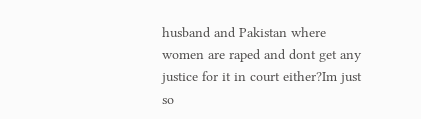husband and Pakistan where women are raped and dont get any justice for it in court either?Im just so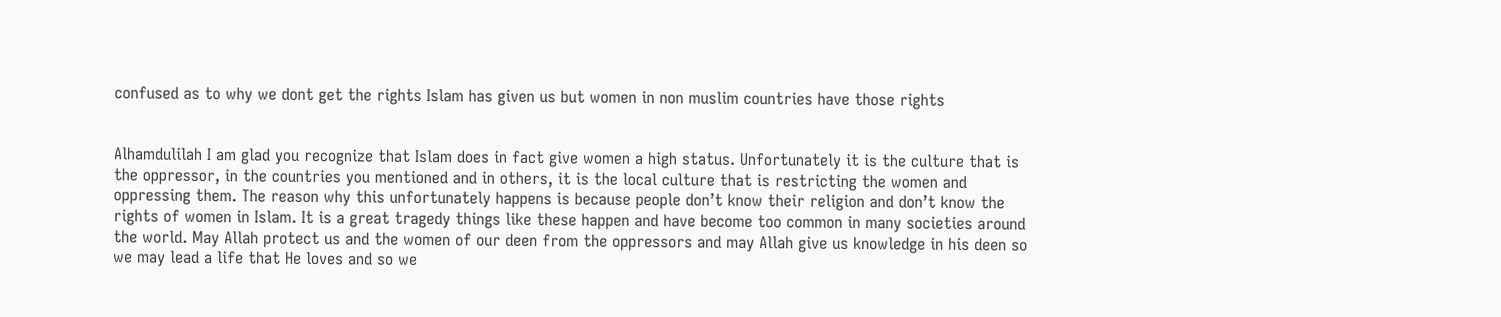confused as to why we dont get the rights Islam has given us but women in non muslim countries have those rights


Alhamdulilah I am glad you recognize that Islam does in fact give women a high status. Unfortunately it is the culture that is the oppressor, in the countries you mentioned and in others, it is the local culture that is restricting the women and oppressing them. The reason why this unfortunately happens is because people don’t know their religion and don’t know the rights of women in Islam. It is a great tragedy things like these happen and have become too common in many societies around the world. May Allah protect us and the women of our deen from the oppressors and may Allah give us knowledge in his deen so we may lead a life that He loves and so we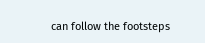can follow the footsteps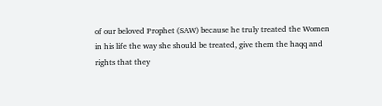of our beloved Prophet (SAW) because he truly treated the Women in his life the way she should be treated, give them the haqq and rights that they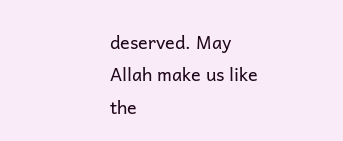deserved. May Allah make us like the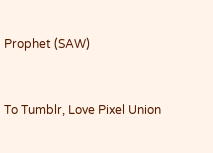Prophet (SAW)


To Tumblr, Love Pixel Union